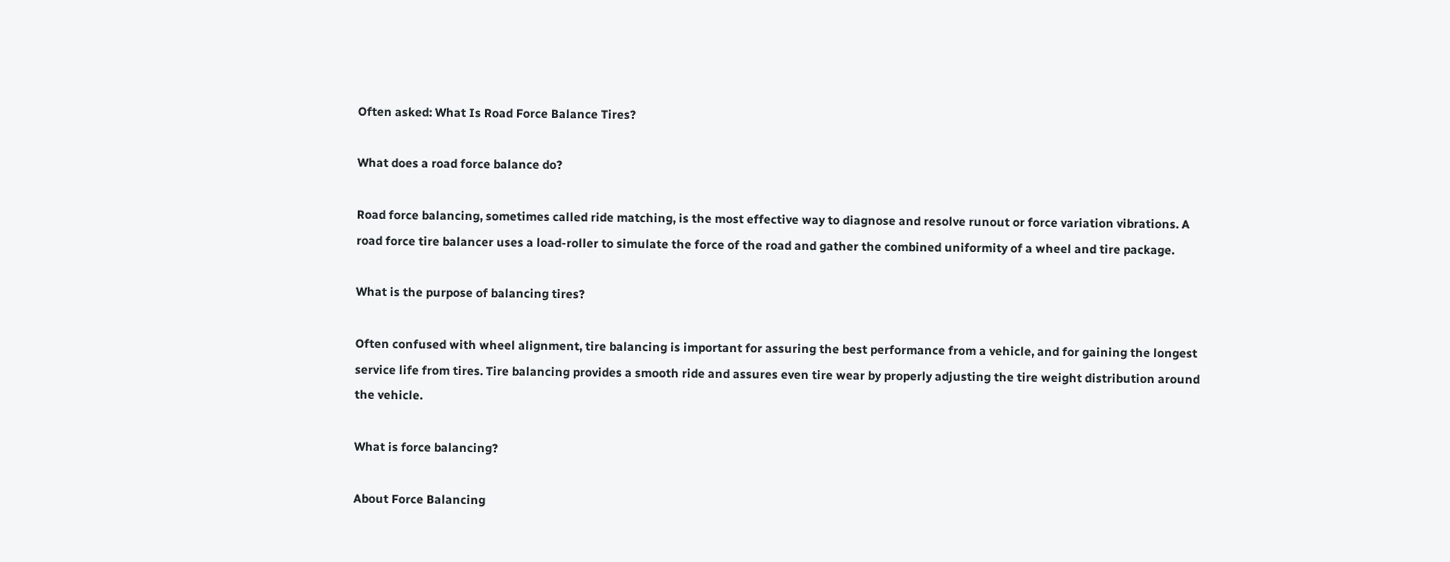Often asked: What Is Road Force Balance Tires?

What does a road force balance do?

Road force balancing, sometimes called ride matching, is the most effective way to diagnose and resolve runout or force variation vibrations. A road force tire balancer uses a load-roller to simulate the force of the road and gather the combined uniformity of a wheel and tire package.

What is the purpose of balancing tires?

Often confused with wheel alignment, tire balancing is important for assuring the best performance from a vehicle, and for gaining the longest service life from tires. Tire balancing provides a smooth ride and assures even tire wear by properly adjusting the tire weight distribution around the vehicle.

What is force balancing?

About Force Balancing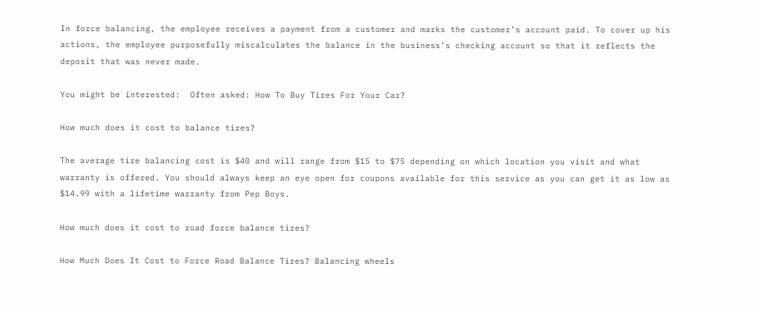In force balancing, the employee receives a payment from a customer and marks the customer’s account paid. To cover up his actions, the employee purposefully miscalculates the balance in the business’s checking account so that it reflects the deposit that was never made.

You might be interested:  Often asked: How To Buy Tires For Your Car?

How much does it cost to balance tires?

The average tire balancing cost is $40 and will range from $15 to $75 depending on which location you visit and what warranty is offered. You should always keep an eye open for coupons available for this service as you can get it as low as $14.99 with a lifetime warranty from Pep Boys.

How much does it cost to road force balance tires?

How Much Does It Cost to Force Road Balance Tires? Balancing wheels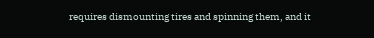requires dismounting tires and spinning them, and it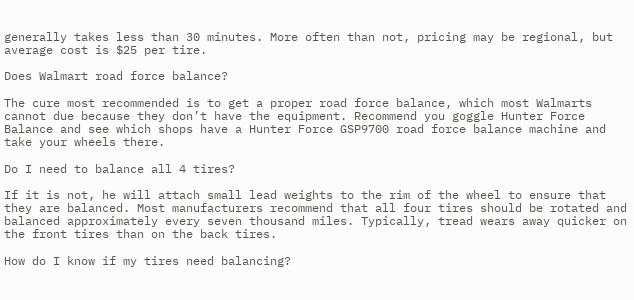generally takes less than 30 minutes. More often than not, pricing may be regional, but average cost is $25 per tire.

Does Walmart road force balance?

The cure most recommended is to get a proper road force balance, which most Walmarts cannot due because they don’t have the equipment. Recommend you goggle Hunter Force Balance and see which shops have a Hunter Force GSP9700 road force balance machine and take your wheels there.

Do I need to balance all 4 tires?

If it is not, he will attach small lead weights to the rim of the wheel to ensure that they are balanced. Most manufacturers recommend that all four tires should be rotated and balanced approximately every seven thousand miles. Typically, tread wears away quicker on the front tires than on the back tires.

How do I know if my tires need balancing?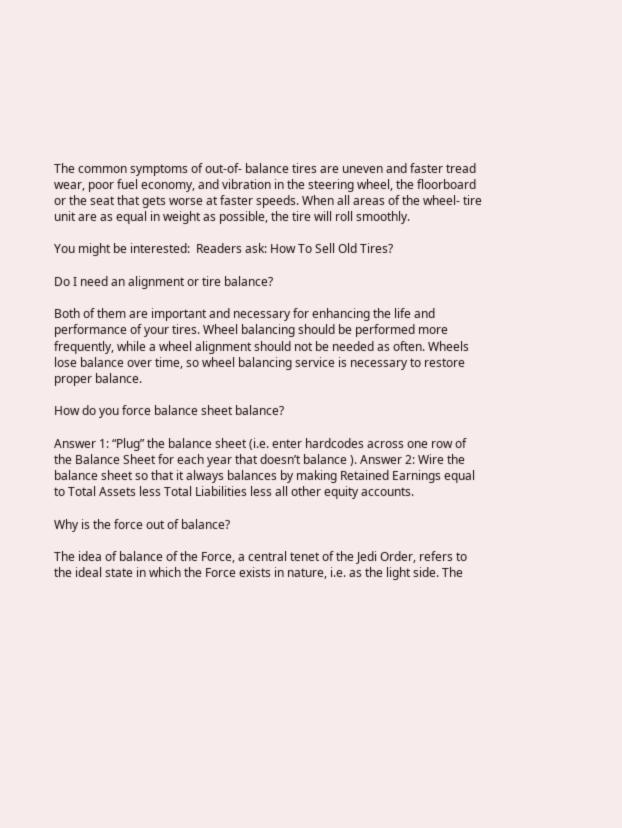The common symptoms of out-of- balance tires are uneven and faster tread wear, poor fuel economy, and vibration in the steering wheel, the floorboard or the seat that gets worse at faster speeds. When all areas of the wheel- tire unit are as equal in weight as possible, the tire will roll smoothly.

You might be interested:  Readers ask: How To Sell Old Tires?

Do I need an alignment or tire balance?

Both of them are important and necessary for enhancing the life and performance of your tires. Wheel balancing should be performed more frequently, while a wheel alignment should not be needed as often. Wheels lose balance over time, so wheel balancing service is necessary to restore proper balance.

How do you force balance sheet balance?

Answer 1: “Plug” the balance sheet (i.e. enter hardcodes across one row of the Balance Sheet for each year that doesn’t balance ). Answer 2: Wire the balance sheet so that it always balances by making Retained Earnings equal to Total Assets less Total Liabilities less all other equity accounts.

Why is the force out of balance?

The idea of balance of the Force, a central tenet of the Jedi Order, refers to the ideal state in which the Force exists in nature, i.e. as the light side. The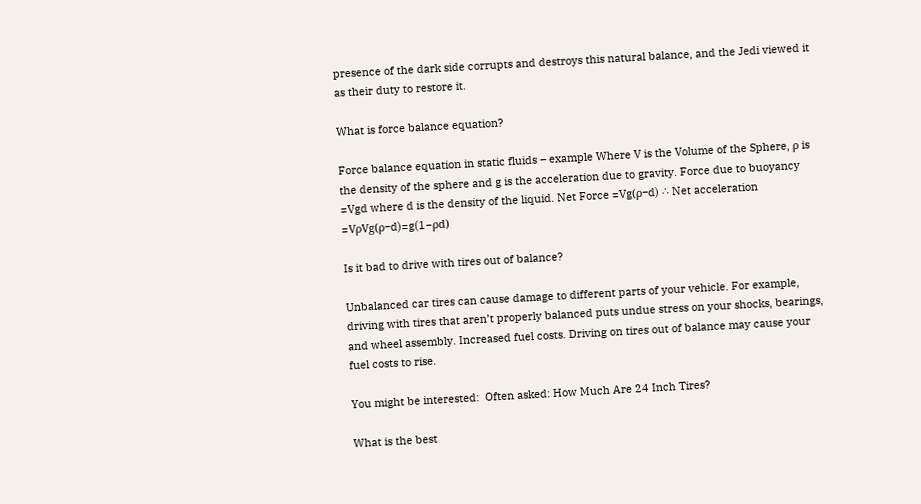presence of the dark side corrupts and destroys this natural balance, and the Jedi viewed it as their duty to restore it.

What is force balance equation?

Force balance equation in static fluids – example Where V is the Volume of the Sphere, ρ is the density of the sphere and g is the acceleration due to gravity. Force due to buoyancy =Vgd where d is the density of the liquid. Net Force =Vg(ρ−d) ∴ Net acceleration =VρVg(ρ−d)=g(1−ρd)

Is it bad to drive with tires out of balance?

Unbalanced car tires can cause damage to different parts of your vehicle. For example, driving with tires that aren’t properly balanced puts undue stress on your shocks, bearings, and wheel assembly. Increased fuel costs. Driving on tires out of balance may cause your fuel costs to rise.

You might be interested:  Often asked: How Much Are 24 Inch Tires?

What is the best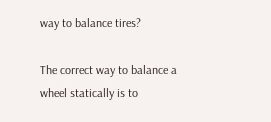way to balance tires?

The correct way to balance a wheel statically is to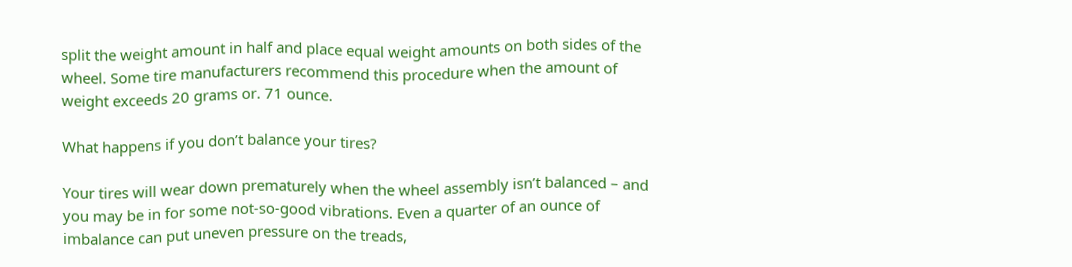split the weight amount in half and place equal weight amounts on both sides of the wheel. Some tire manufacturers recommend this procedure when the amount of weight exceeds 20 grams or. 71 ounce.

What happens if you don’t balance your tires?

Your tires will wear down prematurely when the wheel assembly isn’t balanced – and you may be in for some not-so-good vibrations. Even a quarter of an ounce of imbalance can put uneven pressure on the treads,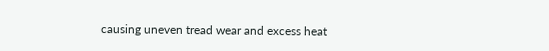causing uneven tread wear and excess heat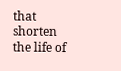that shorten the life of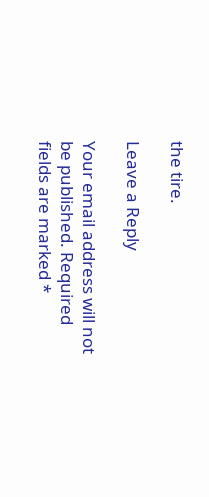the tire.

Leave a Reply

Your email address will not be published. Required fields are marked *